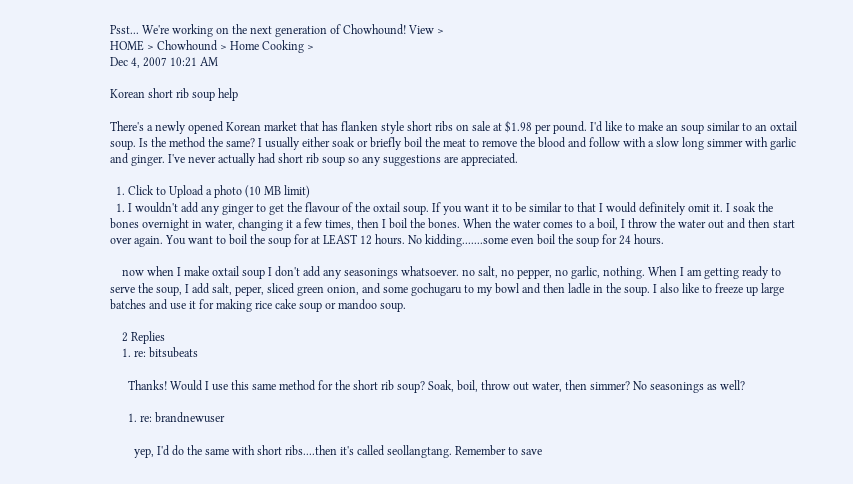Psst... We're working on the next generation of Chowhound! View >
HOME > Chowhound > Home Cooking >
Dec 4, 2007 10:21 AM

Korean short rib soup help

There's a newly opened Korean market that has flanken style short ribs on sale at $1.98 per pound. I'd like to make an soup similar to an oxtail soup. Is the method the same? I usually either soak or briefly boil the meat to remove the blood and follow with a slow long simmer with garlic and ginger. I've never actually had short rib soup so any suggestions are appreciated.

  1. Click to Upload a photo (10 MB limit)
  1. I wouldn't add any ginger to get the flavour of the oxtail soup. If you want it to be similar to that I would definitely omit it. I soak the bones overnight in water, changing it a few times, then I boil the bones. When the water comes to a boil, I throw the water out and then start over again. You want to boil the soup for at LEAST 12 hours. No kidding.......some even boil the soup for 24 hours.

    now when I make oxtail soup I don't add any seasonings whatsoever. no salt, no pepper, no garlic, nothing. When I am getting ready to serve the soup, I add salt, peper, sliced green onion, and some gochugaru to my bowl and then ladle in the soup. I also like to freeze up large batches and use it for making rice cake soup or mandoo soup.

    2 Replies
    1. re: bitsubeats

      Thanks! Would I use this same method for the short rib soup? Soak, boil, throw out water, then simmer? No seasonings as well?

      1. re: brandnewuser

        yep, I'd do the same with short ribs....then it's called seollangtang. Remember to save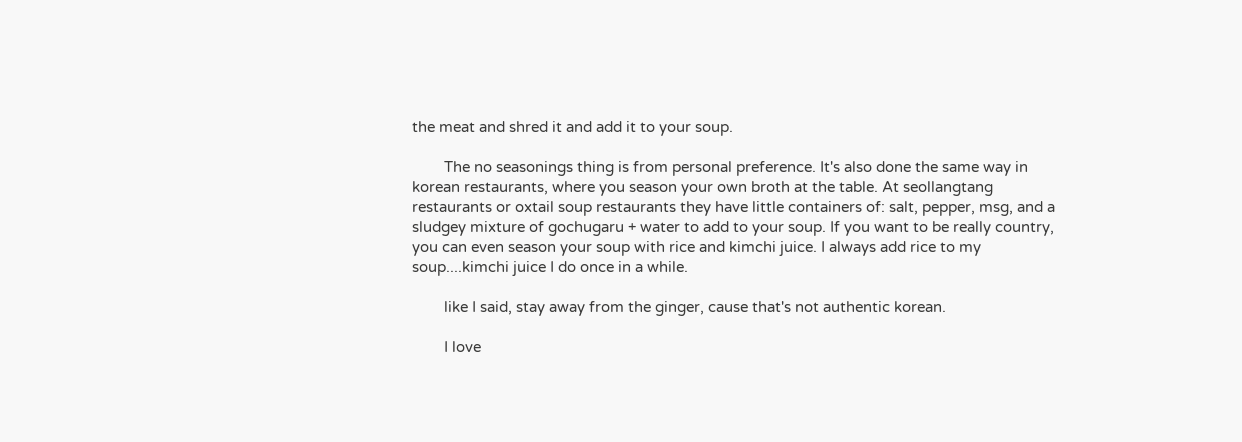the meat and shred it and add it to your soup.

        The no seasonings thing is from personal preference. It's also done the same way in korean restaurants, where you season your own broth at the table. At seollangtang restaurants or oxtail soup restaurants they have little containers of: salt, pepper, msg, and a sludgey mixture of gochugaru + water to add to your soup. If you want to be really country, you can even season your soup with rice and kimchi juice. I always add rice to my soup....kimchi juice I do once in a while.

        like I said, stay away from the ginger, cause that's not authentic korean.

        I love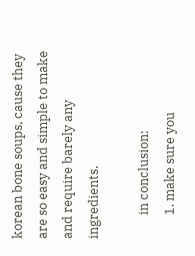korean bone soups, cause they are so easy and simple to make and require barely any ingredients.

        in conclusion:
        1. make sure you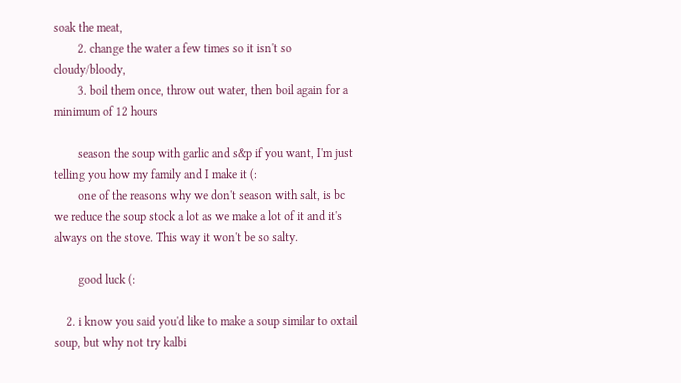soak the meat,
        2. change the water a few times so it isn't so cloudy/bloody,
        3. boil them once, throw out water, then boil again for a minimum of 12 hours

        season the soup with garlic and s&p if you want, I'm just telling you how my family and I make it (:
        one of the reasons why we don't season with salt, is bc we reduce the soup stock a lot as we make a lot of it and it's always on the stove. This way it won't be so salty.

        good luck (:

    2. i know you said you'd like to make a soup similar to oxtail soup, but why not try kalbi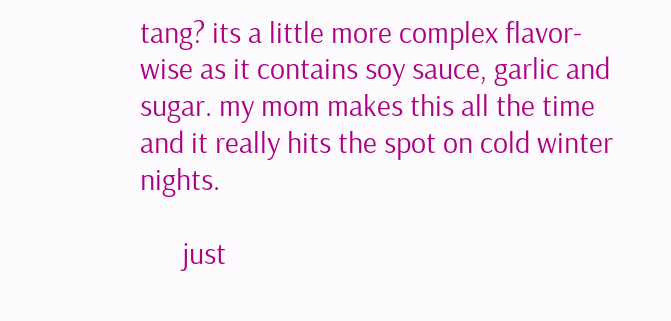tang? its a little more complex flavor-wise as it contains soy sauce, garlic and sugar. my mom makes this all the time and it really hits the spot on cold winter nights.

      just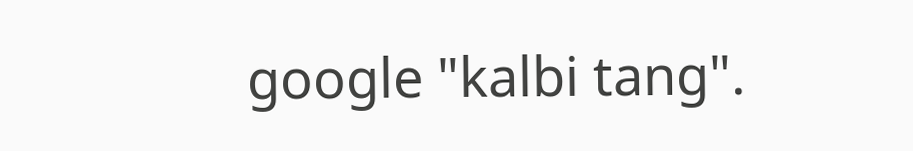google "kalbi tang".